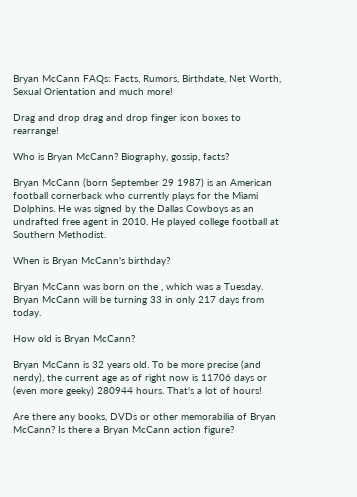Bryan McCann FAQs: Facts, Rumors, Birthdate, Net Worth, Sexual Orientation and much more!

Drag and drop drag and drop finger icon boxes to rearrange!

Who is Bryan McCann? Biography, gossip, facts?

Bryan McCann (born September 29 1987) is an American football cornerback who currently plays for the Miami Dolphins. He was signed by the Dallas Cowboys as an undrafted free agent in 2010. He played college football at Southern Methodist.

When is Bryan McCann's birthday?

Bryan McCann was born on the , which was a Tuesday. Bryan McCann will be turning 33 in only 217 days from today.

How old is Bryan McCann?

Bryan McCann is 32 years old. To be more precise (and nerdy), the current age as of right now is 11706 days or (even more geeky) 280944 hours. That's a lot of hours!

Are there any books, DVDs or other memorabilia of Bryan McCann? Is there a Bryan McCann action figure?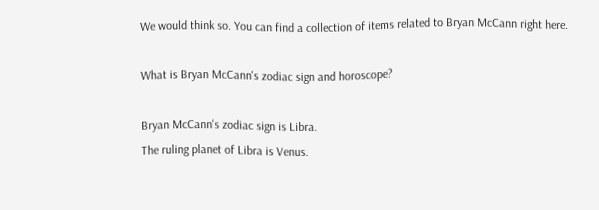We would think so. You can find a collection of items related to Bryan McCann right here.

What is Bryan McCann's zodiac sign and horoscope?

Bryan McCann's zodiac sign is Libra.
The ruling planet of Libra is Venus.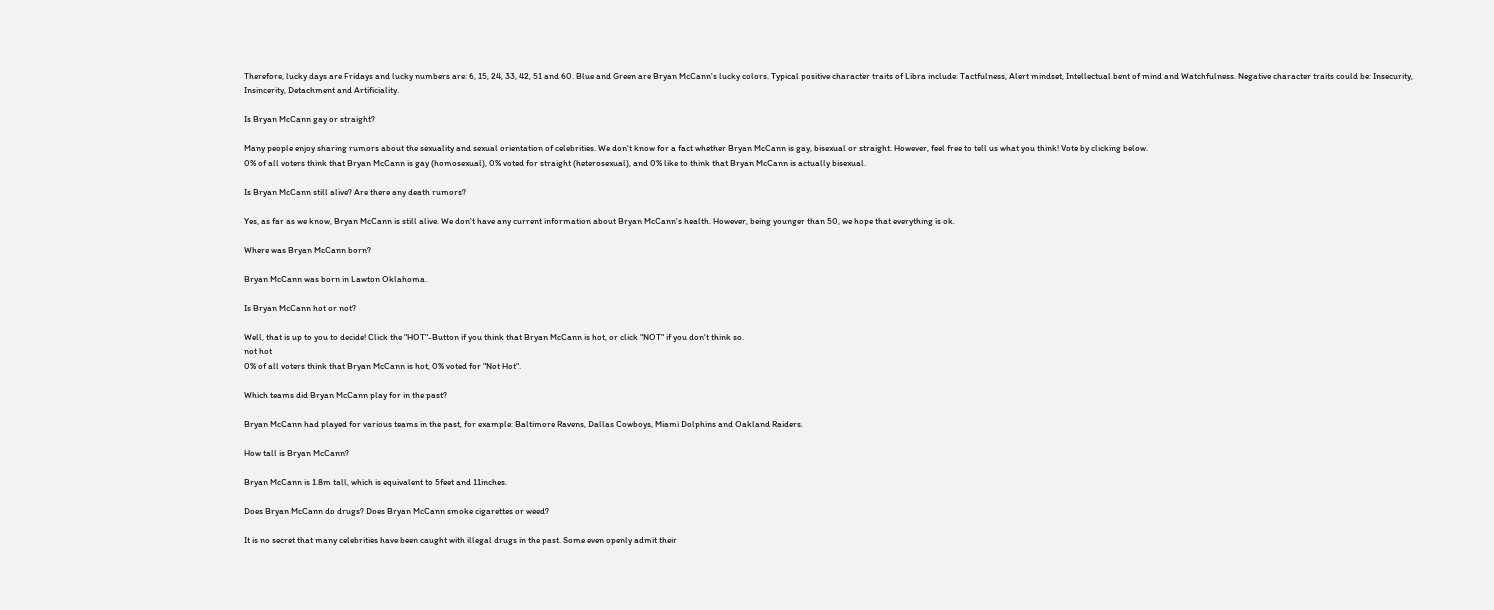Therefore, lucky days are Fridays and lucky numbers are: 6, 15, 24, 33, 42, 51 and 60. Blue and Green are Bryan McCann's lucky colors. Typical positive character traits of Libra include: Tactfulness, Alert mindset, Intellectual bent of mind and Watchfulness. Negative character traits could be: Insecurity, Insincerity, Detachment and Artificiality.

Is Bryan McCann gay or straight?

Many people enjoy sharing rumors about the sexuality and sexual orientation of celebrities. We don't know for a fact whether Bryan McCann is gay, bisexual or straight. However, feel free to tell us what you think! Vote by clicking below.
0% of all voters think that Bryan McCann is gay (homosexual), 0% voted for straight (heterosexual), and 0% like to think that Bryan McCann is actually bisexual.

Is Bryan McCann still alive? Are there any death rumors?

Yes, as far as we know, Bryan McCann is still alive. We don't have any current information about Bryan McCann's health. However, being younger than 50, we hope that everything is ok.

Where was Bryan McCann born?

Bryan McCann was born in Lawton Oklahoma.

Is Bryan McCann hot or not?

Well, that is up to you to decide! Click the "HOT"-Button if you think that Bryan McCann is hot, or click "NOT" if you don't think so.
not hot
0% of all voters think that Bryan McCann is hot, 0% voted for "Not Hot".

Which teams did Bryan McCann play for in the past?

Bryan McCann had played for various teams in the past, for example: Baltimore Ravens, Dallas Cowboys, Miami Dolphins and Oakland Raiders.

How tall is Bryan McCann?

Bryan McCann is 1.8m tall, which is equivalent to 5feet and 11inches.

Does Bryan McCann do drugs? Does Bryan McCann smoke cigarettes or weed?

It is no secret that many celebrities have been caught with illegal drugs in the past. Some even openly admit their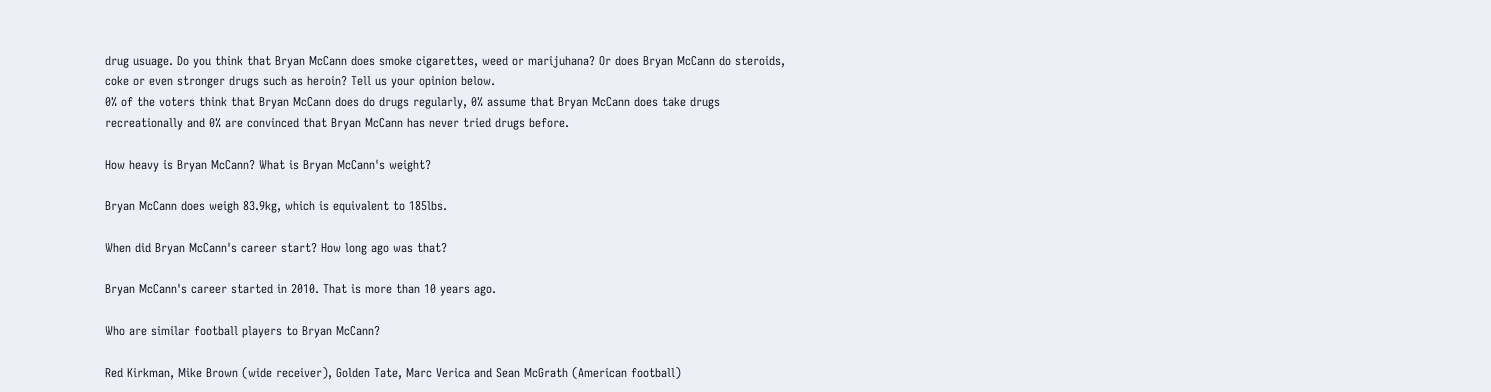drug usuage. Do you think that Bryan McCann does smoke cigarettes, weed or marijuhana? Or does Bryan McCann do steroids, coke or even stronger drugs such as heroin? Tell us your opinion below.
0% of the voters think that Bryan McCann does do drugs regularly, 0% assume that Bryan McCann does take drugs recreationally and 0% are convinced that Bryan McCann has never tried drugs before.

How heavy is Bryan McCann? What is Bryan McCann's weight?

Bryan McCann does weigh 83.9kg, which is equivalent to 185lbs.

When did Bryan McCann's career start? How long ago was that?

Bryan McCann's career started in 2010. That is more than 10 years ago.

Who are similar football players to Bryan McCann?

Red Kirkman, Mike Brown (wide receiver), Golden Tate, Marc Verica and Sean McGrath (American football)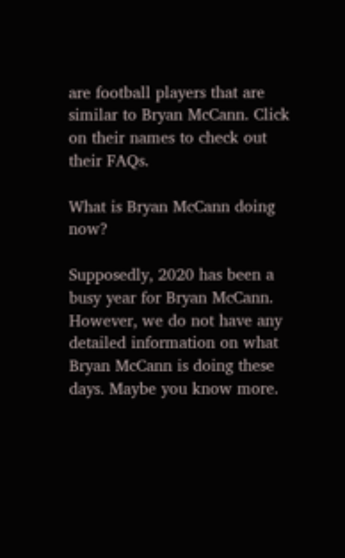are football players that are similar to Bryan McCann. Click on their names to check out their FAQs.

What is Bryan McCann doing now?

Supposedly, 2020 has been a busy year for Bryan McCann. However, we do not have any detailed information on what Bryan McCann is doing these days. Maybe you know more.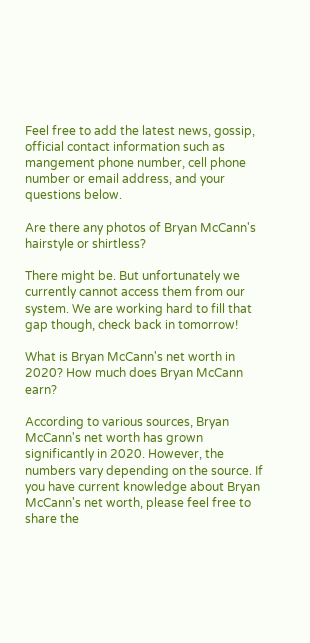Feel free to add the latest news, gossip, official contact information such as mangement phone number, cell phone number or email address, and your questions below.

Are there any photos of Bryan McCann's hairstyle or shirtless?

There might be. But unfortunately we currently cannot access them from our system. We are working hard to fill that gap though, check back in tomorrow!

What is Bryan McCann's net worth in 2020? How much does Bryan McCann earn?

According to various sources, Bryan McCann's net worth has grown significantly in 2020. However, the numbers vary depending on the source. If you have current knowledge about Bryan McCann's net worth, please feel free to share the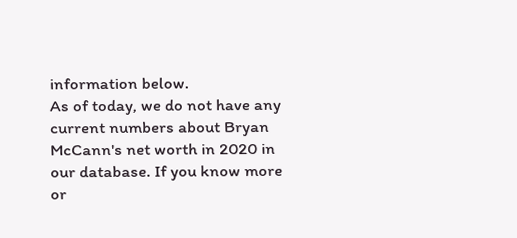information below.
As of today, we do not have any current numbers about Bryan McCann's net worth in 2020 in our database. If you know more or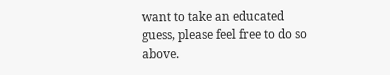want to take an educated guess, please feel free to do so above.